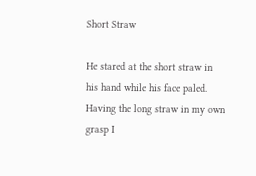Short Straw

He stared at the short straw in his hand while his face paled. Having the long straw in my own grasp I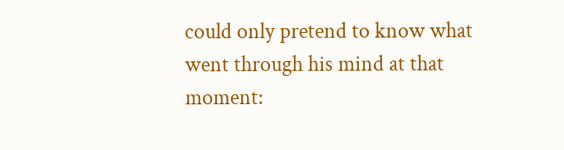could only pretend to know what went through his mind at that moment: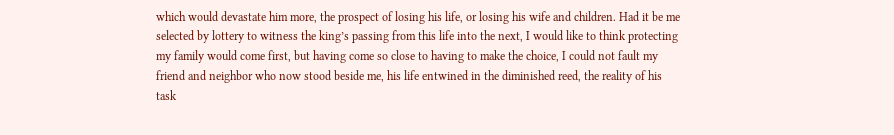which would devastate him more, the prospect of losing his life, or losing his wife and children. Had it be me selected by lottery to witness the king’s passing from this life into the next, I would like to think protecting my family would come first, but having come so close to having to make the choice, I could not fault my friend and neighbor who now stood beside me, his life entwined in the diminished reed, the reality of his task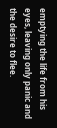emptying the life from his eyes, leaving only panic and the desire to flee.